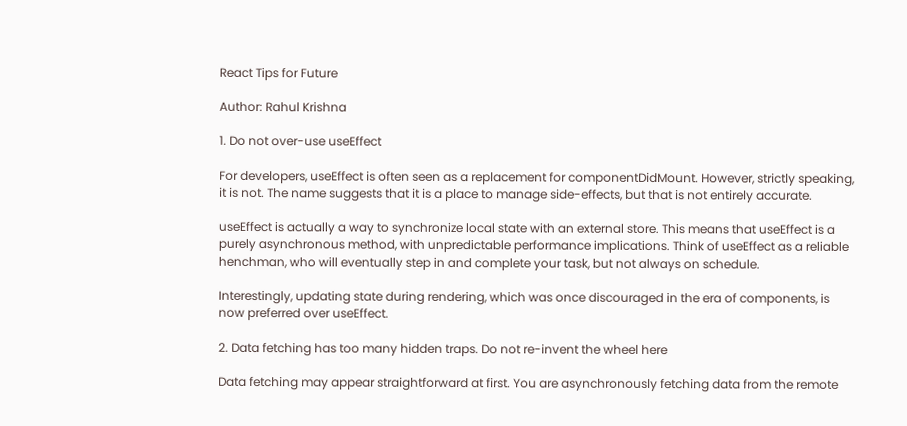React Tips for Future

Author: Rahul Krishna

1. Do not over-use useEffect

For developers, useEffect is often seen as a replacement for componentDidMount. However, strictly speaking, it is not. The name suggests that it is a place to manage side-effects, but that is not entirely accurate.

useEffect is actually a way to synchronize local state with an external store. This means that useEffect is a purely asynchronous method, with unpredictable performance implications. Think of useEffect as a reliable henchman, who will eventually step in and complete your task, but not always on schedule.

Interestingly, updating state during rendering, which was once discouraged in the era of components, is now preferred over useEffect.

2. Data fetching has too many hidden traps. Do not re-invent the wheel here

Data fetching may appear straightforward at first. You are asynchronously fetching data from the remote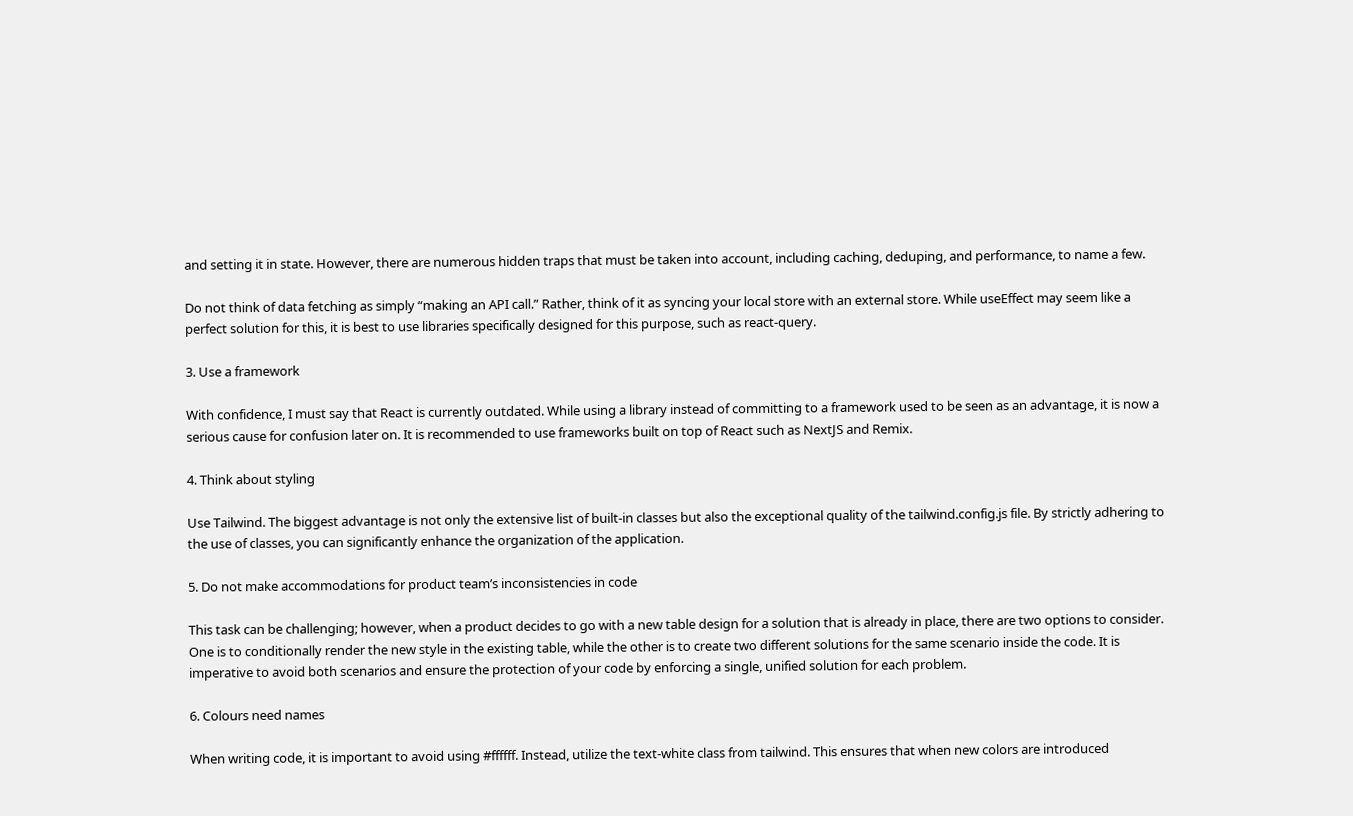and setting it in state. However, there are numerous hidden traps that must be taken into account, including caching, deduping, and performance, to name a few.

Do not think of data fetching as simply “making an API call.” Rather, think of it as syncing your local store with an external store. While useEffect may seem like a perfect solution for this, it is best to use libraries specifically designed for this purpose, such as react-query.

3. Use a framework

With confidence, I must say that React is currently outdated. While using a library instead of committing to a framework used to be seen as an advantage, it is now a serious cause for confusion later on. It is recommended to use frameworks built on top of React such as NextJS and Remix.

4. Think about styling

Use Tailwind. The biggest advantage is not only the extensive list of built-in classes but also the exceptional quality of the tailwind.config.js file. By strictly adhering to the use of classes, you can significantly enhance the organization of the application.

5. Do not make accommodations for product team’s inconsistencies in code

This task can be challenging; however, when a product decides to go with a new table design for a solution that is already in place, there are two options to consider. One is to conditionally render the new style in the existing table, while the other is to create two different solutions for the same scenario inside the code. It is imperative to avoid both scenarios and ensure the protection of your code by enforcing a single, unified solution for each problem.

6. Colours need names

When writing code, it is important to avoid using #ffffff. Instead, utilize the text-white class from tailwind. This ensures that when new colors are introduced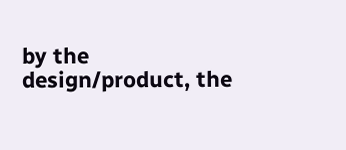by the design/product, the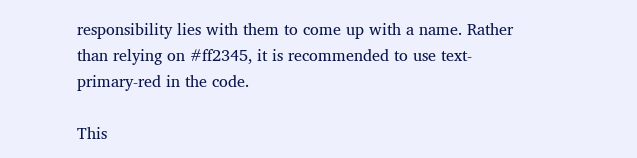responsibility lies with them to come up with a name. Rather than relying on #ff2345, it is recommended to use text-primary-red in the code.

This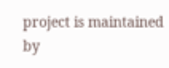project is maintained by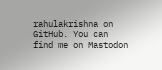rahulakrishna on GitHub. You can find me on Mastodon